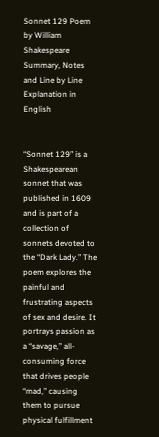Sonnet 129 Poem by William Shakespeare Summary, Notes and Line by Line Explanation in English


“Sonnet 129” is a Shakespearean sonnet that was published in 1609 and is part of a collection of sonnets devoted to the “Dark Lady.” The poem explores the painful and frustrating aspects of sex and desire. It portrays passion as a “savage,” all-consuming force that drives people “mad,” causing them to pursue physical fulfillment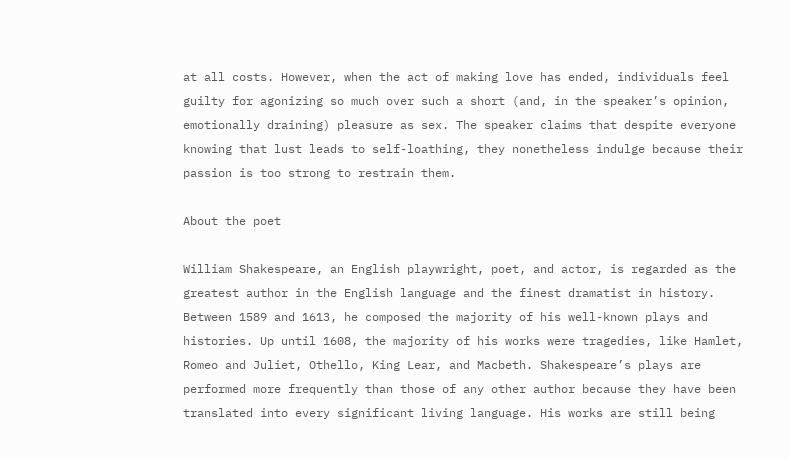at all costs. However, when the act of making love has ended, individuals feel guilty for agonizing so much over such a short (and, in the speaker’s opinion, emotionally draining) pleasure as sex. The speaker claims that despite everyone knowing that lust leads to self-loathing, they nonetheless indulge because their passion is too strong to restrain them.

About the poet

William Shakespeare, an English playwright, poet, and actor, is regarded as the greatest author in the English language and the finest dramatist in history. Between 1589 and 1613, he composed the majority of his well-known plays and histories. Up until 1608, the majority of his works were tragedies, like Hamlet, Romeo and Juliet, Othello, King Lear, and Macbeth. Shakespeare’s plays are performed more frequently than those of any other author because they have been translated into every significant living language. His works are still being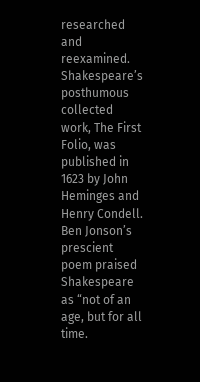researched and reexamined. Shakespeare’s posthumous collected work, The First Folio, was published in 1623 by John Heminges and Henry Condell. Ben Jonson’s prescient poem praised Shakespeare as “not of an age, but for all time.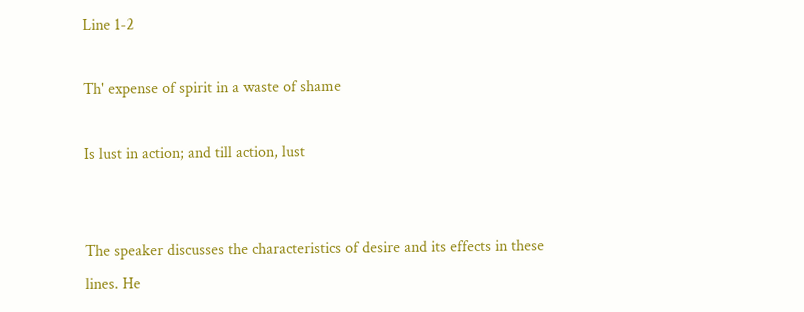Line 1-2

Th' expense of spirit in a waste of shame

Is lust in action; and till action, lust


The speaker discusses the characteristics of desire and its effects in these lines. He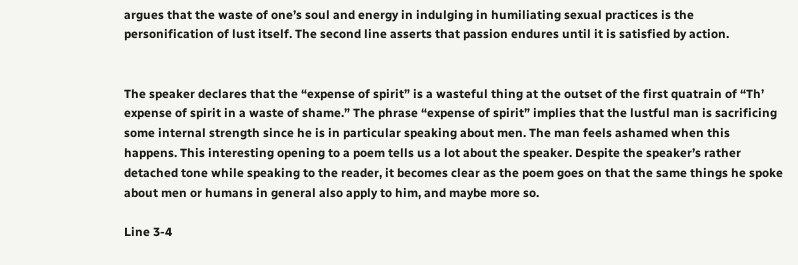argues that the waste of one’s soul and energy in indulging in humiliating sexual practices is the personification of lust itself. The second line asserts that passion endures until it is satisfied by action.


The speaker declares that the “expense of spirit” is a wasteful thing at the outset of the first quatrain of “Th’ expense of spirit in a waste of shame.” The phrase “expense of spirit” implies that the lustful man is sacrificing some internal strength since he is in particular speaking about men. The man feels ashamed when this happens. This interesting opening to a poem tells us a lot about the speaker. Despite the speaker’s rather detached tone while speaking to the reader, it becomes clear as the poem goes on that the same things he spoke about men or humans in general also apply to him, and maybe more so.

Line 3-4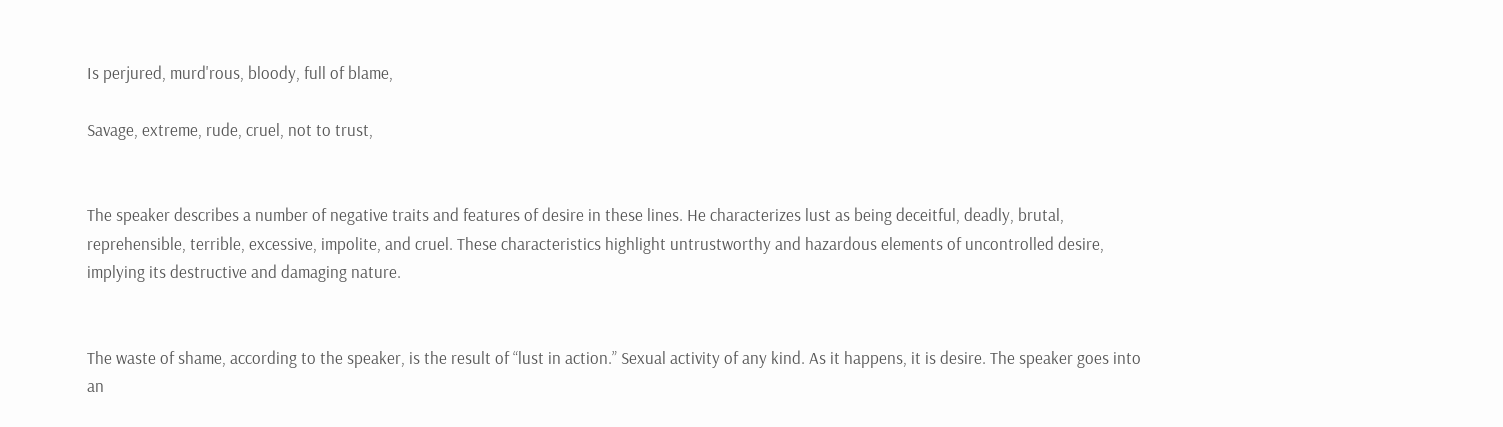Is perjured, murd'rous, bloody, full of blame,

Savage, extreme, rude, cruel, not to trust,


The speaker describes a number of negative traits and features of desire in these lines. He characterizes lust as being deceitful, deadly, brutal, reprehensible, terrible, excessive, impolite, and cruel. These characteristics highlight untrustworthy and hazardous elements of uncontrolled desire, implying its destructive and damaging nature.


The waste of shame, according to the speaker, is the result of “lust in action.” Sexual activity of any kind. As it happens, it is desire. The speaker goes into an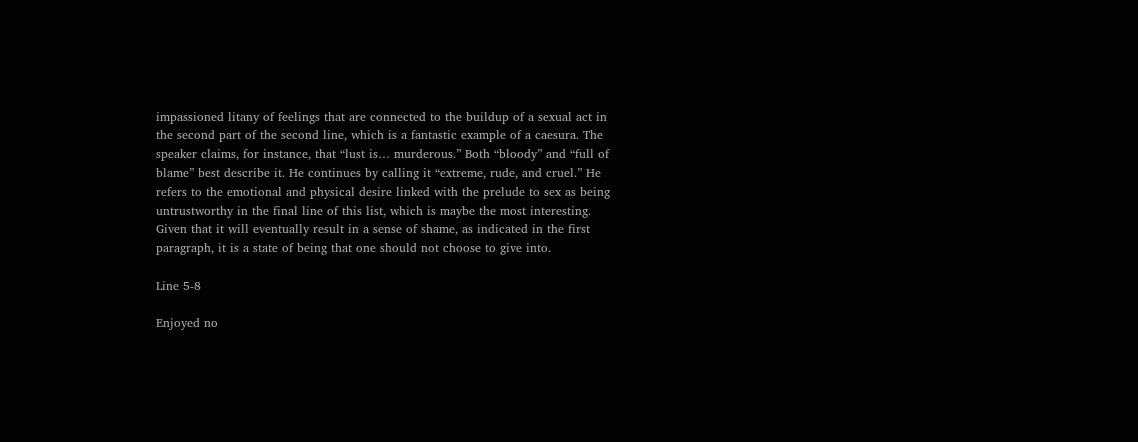impassioned litany of feelings that are connected to the buildup of a sexual act in the second part of the second line, which is a fantastic example of a caesura. The speaker claims, for instance, that “lust is… murderous.” Both “bloody” and “full of blame” best describe it. He continues by calling it “extreme, rude, and cruel.” He refers to the emotional and physical desire linked with the prelude to sex as being untrustworthy in the final line of this list, which is maybe the most interesting. Given that it will eventually result in a sense of shame, as indicated in the first paragraph, it is a state of being that one should not choose to give into.

Line 5-8

Enjoyed no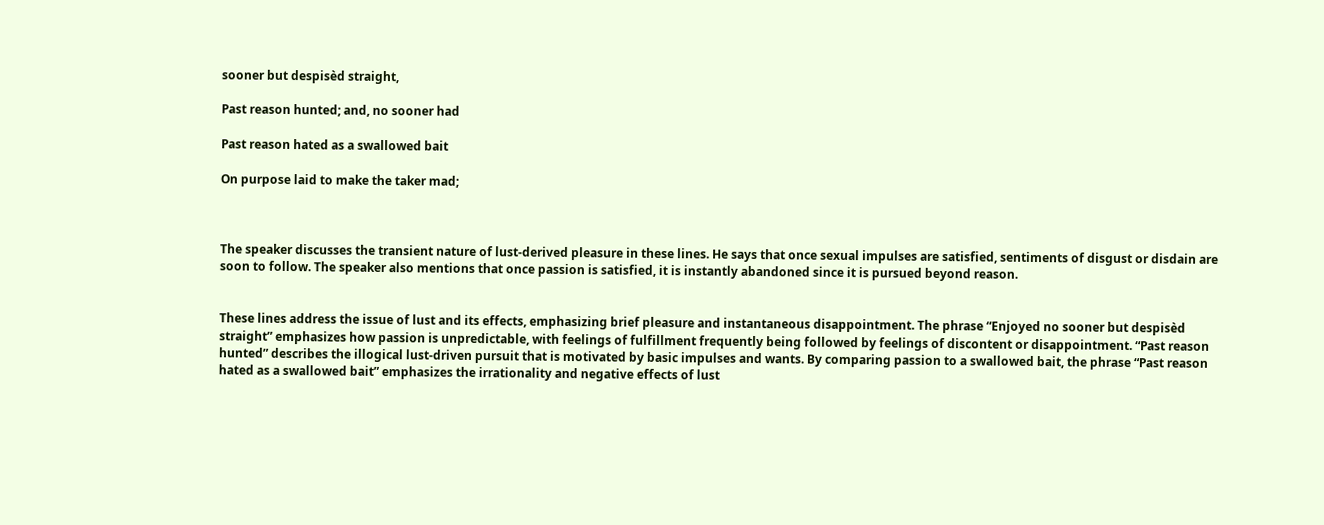sooner but despisèd straight,

Past reason hunted; and, no sooner had

Past reason hated as a swallowed bait

On purpose laid to make the taker mad;



The speaker discusses the transient nature of lust-derived pleasure in these lines. He says that once sexual impulses are satisfied, sentiments of disgust or disdain are soon to follow. The speaker also mentions that once passion is satisfied, it is instantly abandoned since it is pursued beyond reason.


These lines address the issue of lust and its effects, emphasizing brief pleasure and instantaneous disappointment. The phrase “Enjoyed no sooner but despisèd straight” emphasizes how passion is unpredictable, with feelings of fulfillment frequently being followed by feelings of discontent or disappointment. “Past reason hunted” describes the illogical lust-driven pursuit that is motivated by basic impulses and wants. By comparing passion to a swallowed bait, the phrase “Past reason hated as a swallowed bait” emphasizes the irrationality and negative effects of lust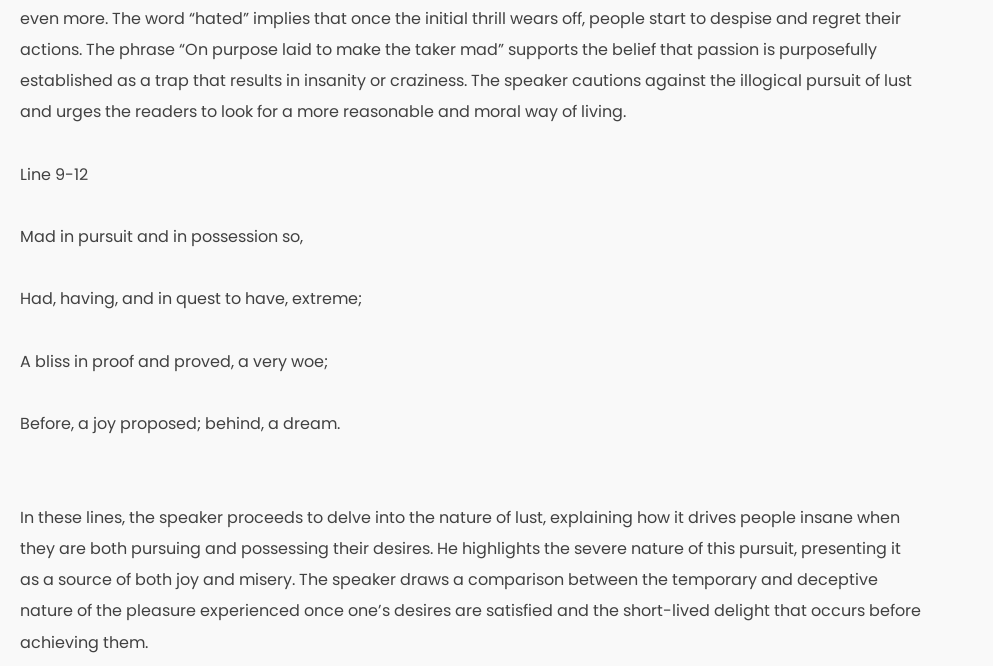even more. The word “hated” implies that once the initial thrill wears off, people start to despise and regret their actions. The phrase “On purpose laid to make the taker mad” supports the belief that passion is purposefully established as a trap that results in insanity or craziness. The speaker cautions against the illogical pursuit of lust and urges the readers to look for a more reasonable and moral way of living.

Line 9-12

Mad in pursuit and in possession so,

Had, having, and in quest to have, extreme;

A bliss in proof and proved, a very woe;

Before, a joy proposed; behind, a dream.


In these lines, the speaker proceeds to delve into the nature of lust, explaining how it drives people insane when they are both pursuing and possessing their desires. He highlights the severe nature of this pursuit, presenting it as a source of both joy and misery. The speaker draws a comparison between the temporary and deceptive nature of the pleasure experienced once one’s desires are satisfied and the short-lived delight that occurs before achieving them.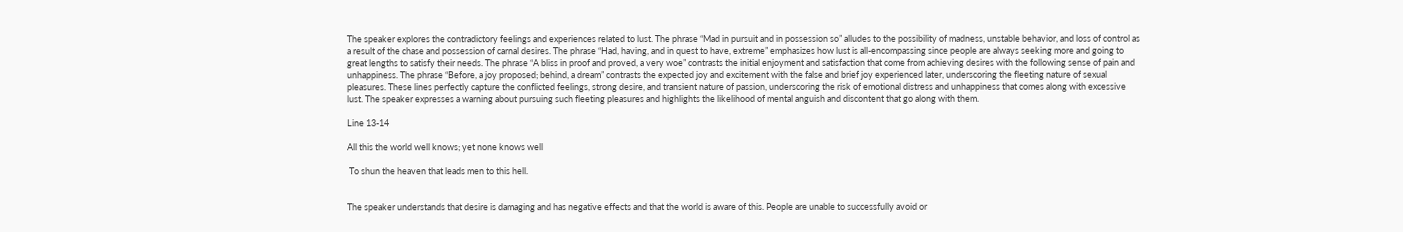The speaker explores the contradictory feelings and experiences related to lust. The phrase “Mad in pursuit and in possession so” alludes to the possibility of madness, unstable behavior, and loss of control as a result of the chase and possession of carnal desires. The phrase “Had, having, and in quest to have, extreme” emphasizes how lust is all-encompassing since people are always seeking more and going to great lengths to satisfy their needs. The phrase “A bliss in proof and proved, a very woe” contrasts the initial enjoyment and satisfaction that come from achieving desires with the following sense of pain and unhappiness. The phrase “Before, a joy proposed; behind, a dream” contrasts the expected joy and excitement with the false and brief joy experienced later, underscoring the fleeting nature of sexual pleasures. These lines perfectly capture the conflicted feelings, strong desire, and transient nature of passion, underscoring the risk of emotional distress and unhappiness that comes along with excessive lust. The speaker expresses a warning about pursuing such fleeting pleasures and highlights the likelihood of mental anguish and discontent that go along with them.

Line 13-14

All this the world well knows; yet none knows well

 To shun the heaven that leads men to this hell.


The speaker understands that desire is damaging and has negative effects and that the world is aware of this. People are unable to successfully avoid or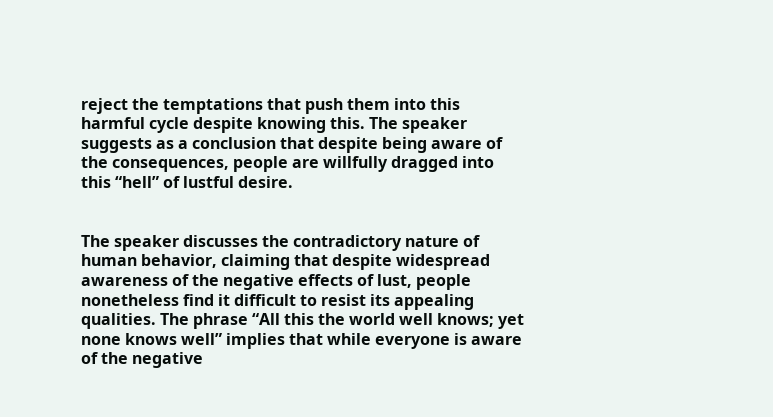reject the temptations that push them into this harmful cycle despite knowing this. The speaker suggests as a conclusion that despite being aware of the consequences, people are willfully dragged into this “hell” of lustful desire.


The speaker discusses the contradictory nature of human behavior, claiming that despite widespread awareness of the negative effects of lust, people nonetheless find it difficult to resist its appealing qualities. The phrase “All this the world well knows; yet none knows well” implies that while everyone is aware of the negative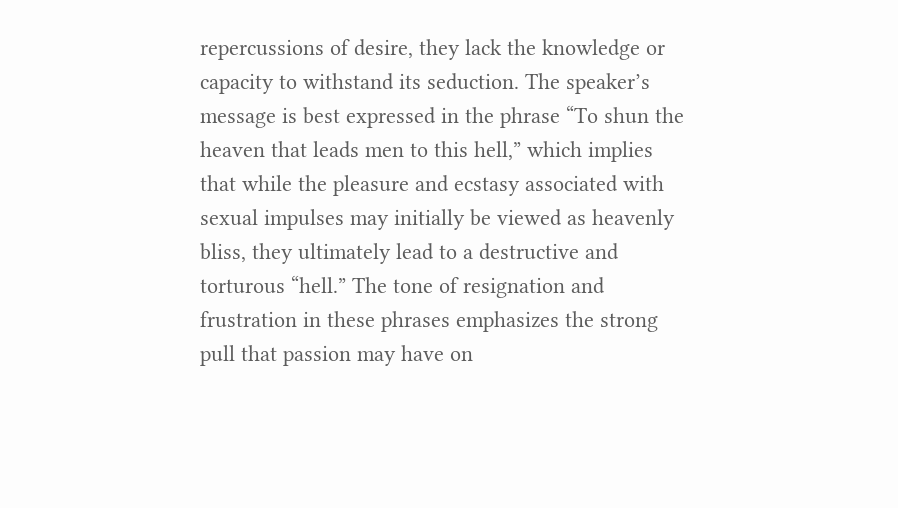repercussions of desire, they lack the knowledge or capacity to withstand its seduction. The speaker’s message is best expressed in the phrase “To shun the heaven that leads men to this hell,” which implies that while the pleasure and ecstasy associated with sexual impulses may initially be viewed as heavenly bliss, they ultimately lead to a destructive and torturous “hell.” The tone of resignation and frustration in these phrases emphasizes the strong pull that passion may have on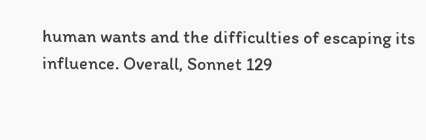human wants and the difficulties of escaping its influence. Overall, Sonnet 129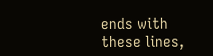ends with these lines,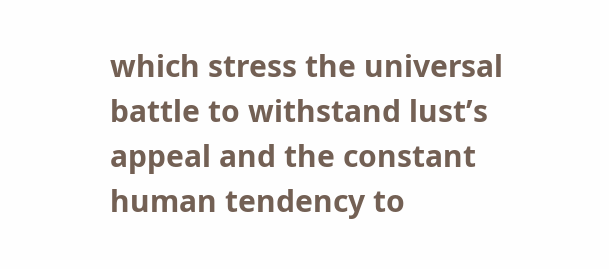which stress the universal battle to withstand lust’s appeal and the constant human tendency to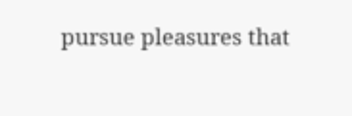pursue pleasures that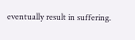eventually result in suffering.